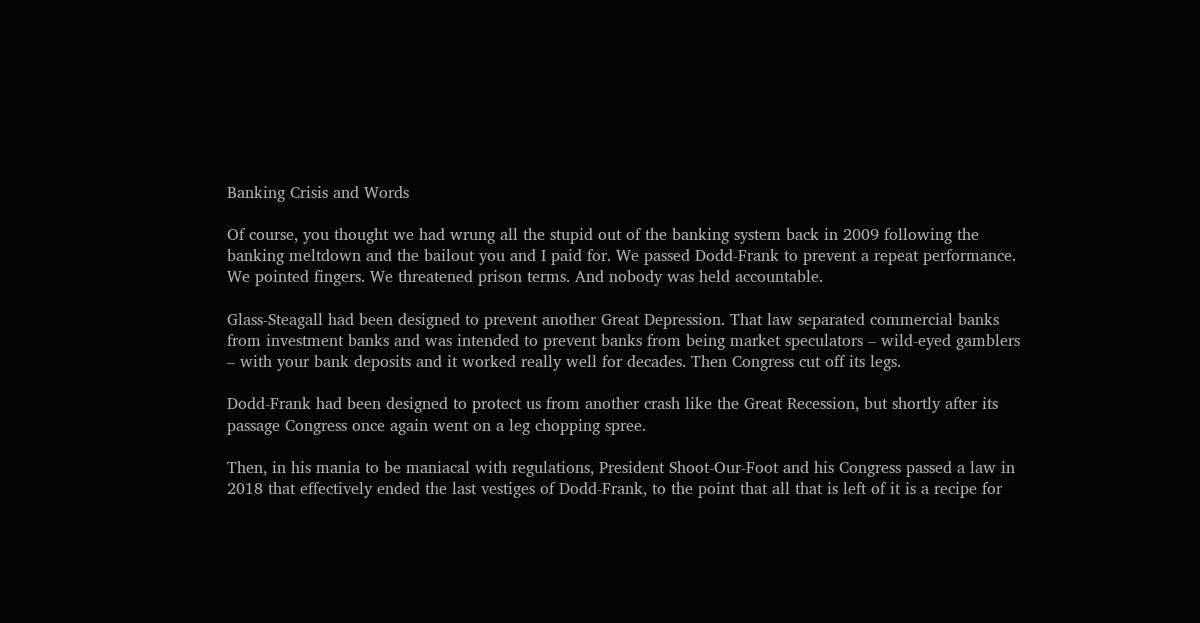Banking Crisis and Words

Of course, you thought we had wrung all the stupid out of the banking system back in 2009 following the banking meltdown and the bailout you and I paid for. We passed Dodd-Frank to prevent a repeat performance. We pointed fingers. We threatened prison terms. And nobody was held accountable.

Glass-Steagall had been designed to prevent another Great Depression. That law separated commercial banks from investment banks and was intended to prevent banks from being market speculators – wild-eyed gamblers – with your bank deposits and it worked really well for decades. Then Congress cut off its legs.

Dodd-Frank had been designed to protect us from another crash like the Great Recession, but shortly after its passage Congress once again went on a leg chopping spree.

Then, in his mania to be maniacal with regulations, President Shoot-Our-Foot and his Congress passed a law in 2018 that effectively ended the last vestiges of Dodd-Frank, to the point that all that is left of it is a recipe for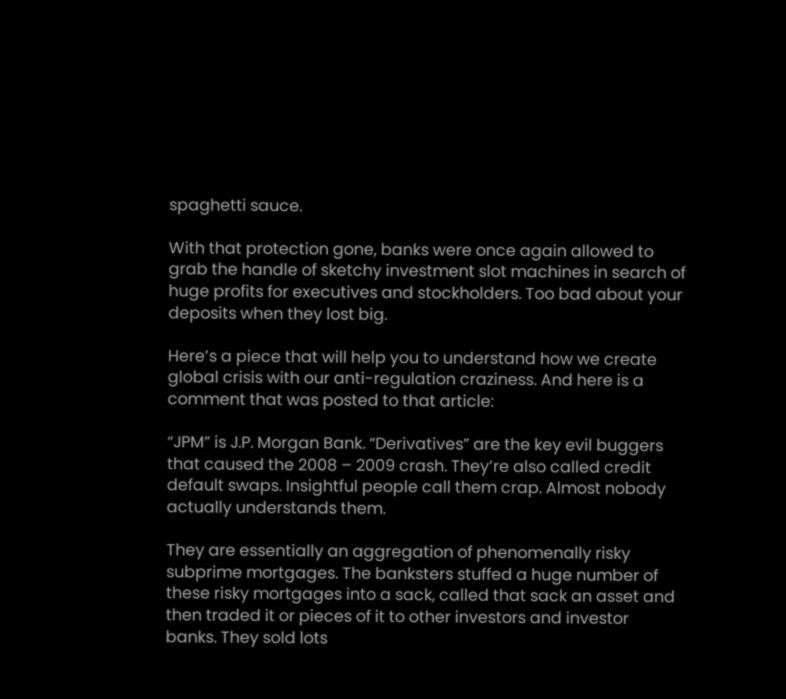spaghetti sauce.

With that protection gone, banks were once again allowed to grab the handle of sketchy investment slot machines in search of huge profits for executives and stockholders. Too bad about your deposits when they lost big.

Here’s a piece that will help you to understand how we create global crisis with our anti-regulation craziness. And here is a comment that was posted to that article:

“JPM” is J.P. Morgan Bank. “Derivatives” are the key evil buggers that caused the 2008 – 2009 crash. They’re also called credit default swaps. Insightful people call them crap. Almost nobody actually understands them.

They are essentially an aggregation of phenomenally risky subprime mortgages. The banksters stuffed a huge number of these risky mortgages into a sack, called that sack an asset and then traded it or pieces of it to other investors and investor banks. They sold lots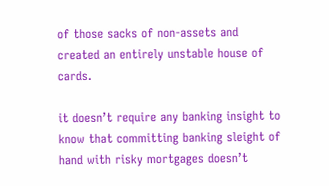of those sacks of non-assets and created an entirely unstable house of cards.

it doesn’t require any banking insight to know that committing banking sleight of hand with risky mortgages doesn’t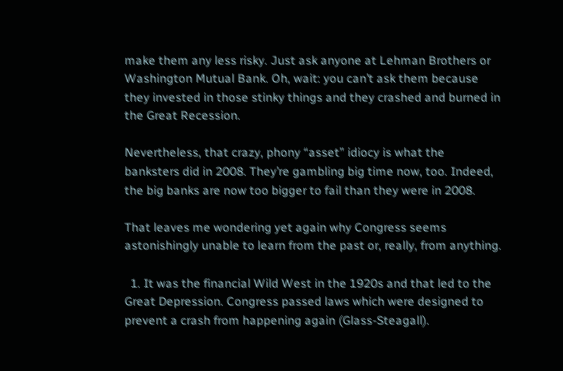make them any less risky. Just ask anyone at Lehman Brothers or Washington Mutual Bank. Oh, wait: you can’t ask them because they invested in those stinky things and they crashed and burned in the Great Recession.

Nevertheless, that crazy, phony “asset” idiocy is what the banksters did in 2008. They’re gambling big time now, too. Indeed, the big banks are now too bigger to fail than they were in 2008.

That leaves me wondering yet again why Congress seems astonishingly unable to learn from the past or, really, from anything.

  1. It was the financial Wild West in the 1920s and that led to the Great Depression. Congress passed laws which were designed to prevent a crash from happening again (Glass-Steagall).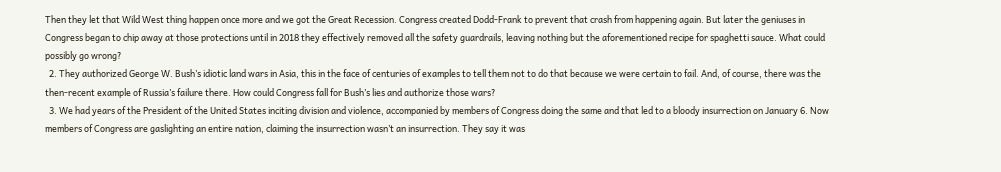Then they let that Wild West thing happen once more and we got the Great Recession. Congress created Dodd-Frank to prevent that crash from happening again. But later the geniuses in Congress began to chip away at those protections until in 2018 they effectively removed all the safety guardrails, leaving nothing but the aforementioned recipe for spaghetti sauce. What could possibly go wrong?
  2. They authorized George W. Bush’s idiotic land wars in Asia, this in the face of centuries of examples to tell them not to do that because we were certain to fail. And, of course, there was the then-recent example of Russia’s failure there. How could Congress fall for Bush’s lies and authorize those wars?
  3. We had years of the President of the United States inciting division and violence, accompanied by members of Congress doing the same and that led to a bloody insurrection on January 6. Now members of Congress are gaslighting an entire nation, claiming the insurrection wasn’t an insurrection. They say it was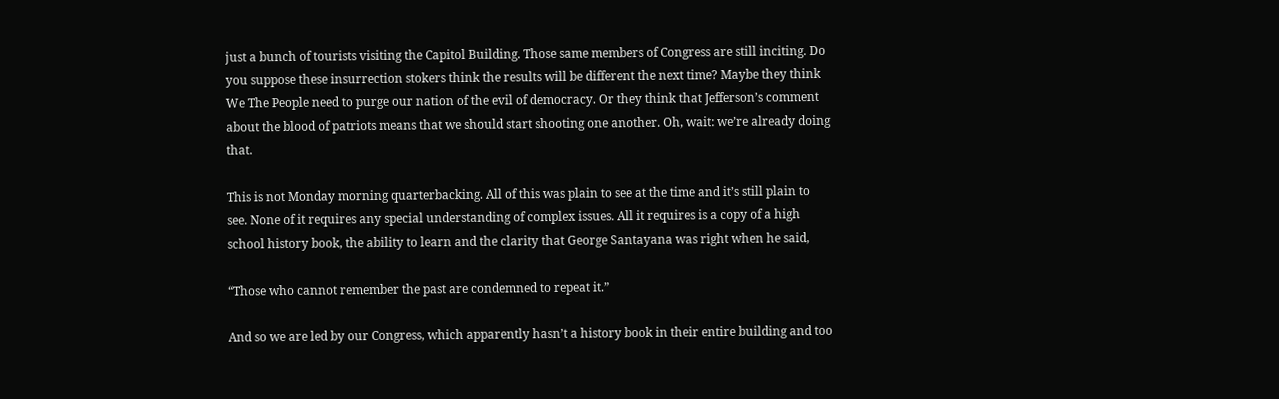just a bunch of tourists visiting the Capitol Building. Those same members of Congress are still inciting. Do you suppose these insurrection stokers think the results will be different the next time? Maybe they think We The People need to purge our nation of the evil of democracy. Or they think that Jefferson’s comment about the blood of patriots means that we should start shooting one another. Oh, wait: we’re already doing that.

This is not Monday morning quarterbacking. All of this was plain to see at the time and it’s still plain to see. None of it requires any special understanding of complex issues. All it requires is a copy of a high school history book, the ability to learn and the clarity that George Santayana was right when he said,

“Those who cannot remember the past are condemned to repeat it.”

And so we are led by our Congress, which apparently hasn’t a history book in their entire building and too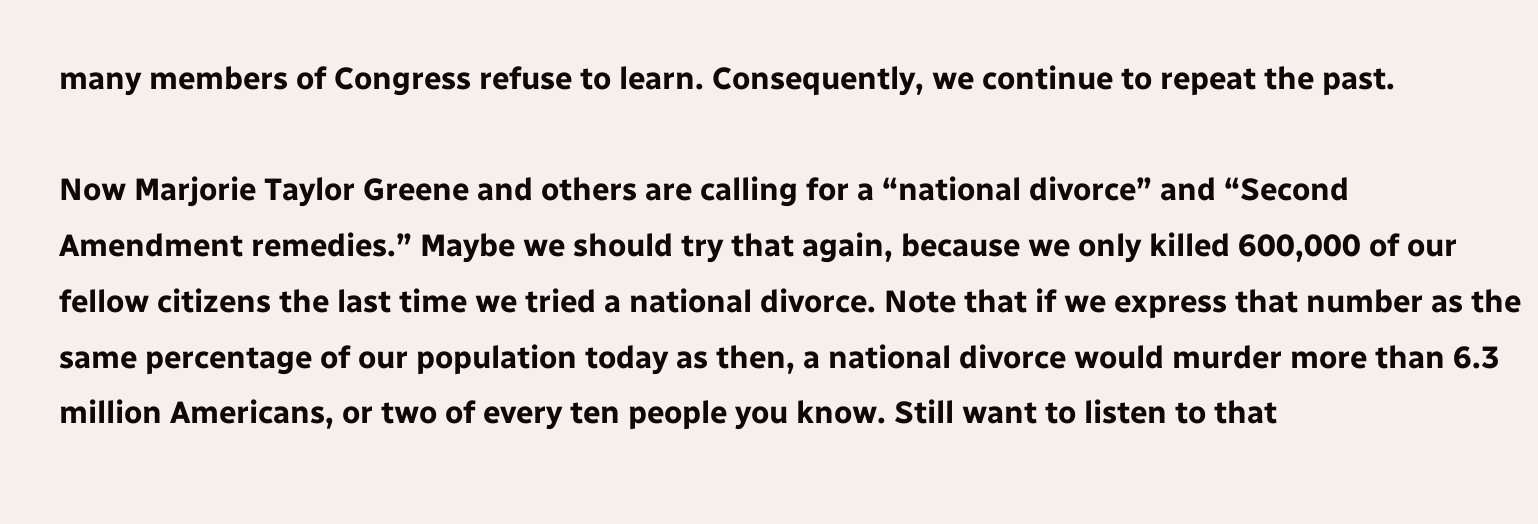many members of Congress refuse to learn. Consequently, we continue to repeat the past.

Now Marjorie Taylor Greene and others are calling for a “national divorce” and “Second Amendment remedies.” Maybe we should try that again, because we only killed 600,000 of our fellow citizens the last time we tried a national divorce. Note that if we express that number as the same percentage of our population today as then, a national divorce would murder more than 6.3 million Americans, or two of every ten people you know. Still want to listen to that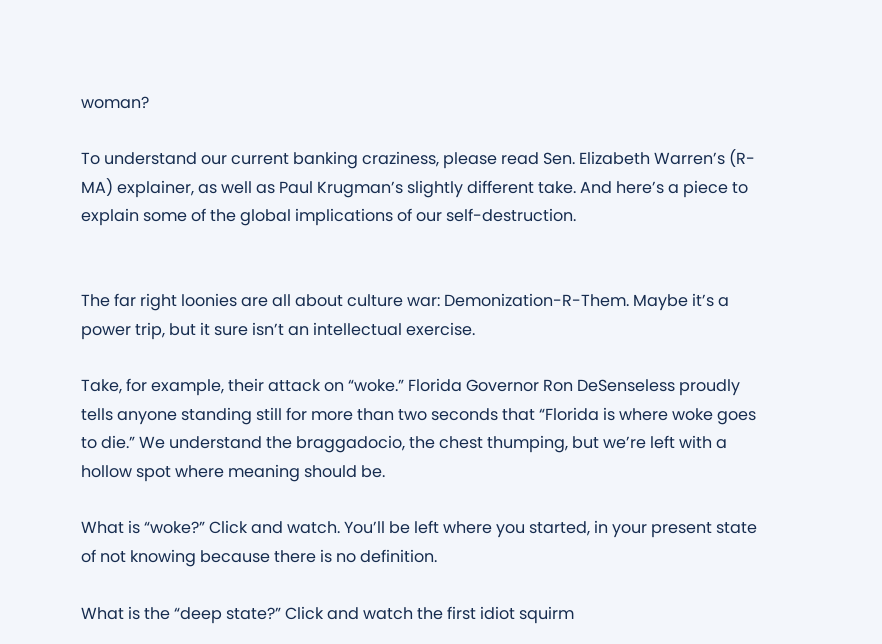woman?

To understand our current banking craziness, please read Sen. Elizabeth Warren’s (R-MA) explainer, as well as Paul Krugman’s slightly different take. And here’s a piece to explain some of the global implications of our self-destruction.


The far right loonies are all about culture war: Demonization-R-Them. Maybe it’s a power trip, but it sure isn’t an intellectual exercise.

Take, for example, their attack on “woke.” Florida Governor Ron DeSenseless proudly tells anyone standing still for more than two seconds that “Florida is where woke goes to die.” We understand the braggadocio, the chest thumping, but we’re left with a hollow spot where meaning should be.

What is “woke?” Click and watch. You’ll be left where you started, in your present state of not knowing because there is no definition.

What is the “deep state?” Click and watch the first idiot squirm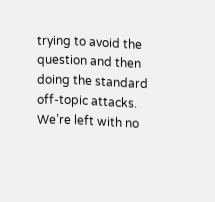trying to avoid the question and then doing the standard off-topic attacks. We’re left with no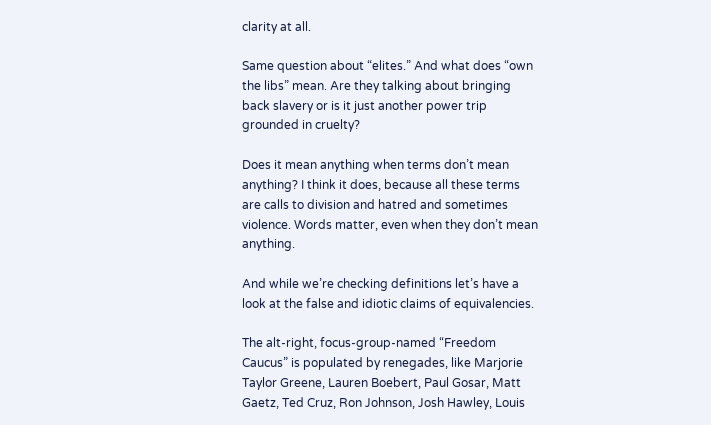clarity at all.

Same question about “elites.” And what does “own the libs” mean. Are they talking about bringing back slavery or is it just another power trip grounded in cruelty?

Does it mean anything when terms don’t mean anything? I think it does, because all these terms are calls to division and hatred and sometimes violence. Words matter, even when they don’t mean anything.

And while we’re checking definitions let’s have a look at the false and idiotic claims of equivalencies.

The alt-right, focus-group-named “Freedom Caucus” is populated by renegades, like Marjorie Taylor Greene, Lauren Boebert, Paul Gosar, Matt Gaetz, Ted Cruz, Ron Johnson, Josh Hawley, Louis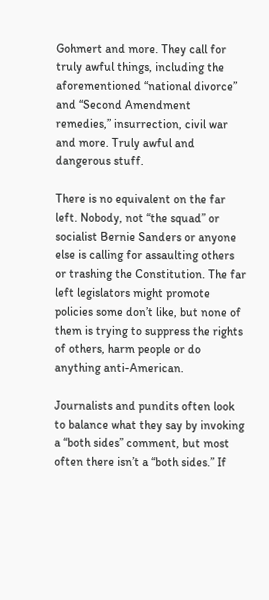Gohmert and more. They call for truly awful things, including the aforementioned “national divorce” and “Second Amendment remedies,” insurrection, civil war and more. Truly awful and dangerous stuff.

There is no equivalent on the far left. Nobody, not “the squad” or socialist Bernie Sanders or anyone else is calling for assaulting others or trashing the Constitution. The far left legislators might promote policies some don’t like, but none of them is trying to suppress the rights of others, harm people or do anything anti-American.

Journalists and pundits often look to balance what they say by invoking a “both sides” comment, but most often there isn’t a “both sides.” If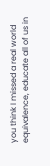you think I missed a real world equivalence, educate all of us in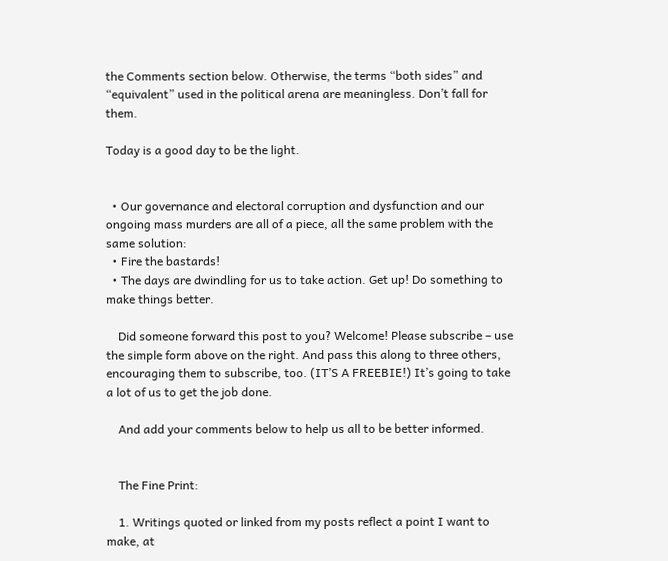the Comments section below. Otherwise, the terms “both sides” and “equivalent” used in the political arena are meaningless. Don’t fall for them.

Today is a good day to be the light.


  • Our governance and electoral corruption and dysfunction and our ongoing mass murders are all of a piece, all the same problem with the same solution:
  • Fire the bastards!
  • The days are dwindling for us to take action. Get up! Do something to make things better.

    Did someone forward this post to you? Welcome! Please subscribe – use the simple form above on the right. And pass this along to three others, encouraging them to subscribe, too. (IT’S A FREEBIE!) It’s going to take a lot of us to get the job done.

    And add your comments below to help us all to be better informed.


    The Fine Print:

    1. Writings quoted or linked from my posts reflect a point I want to make, at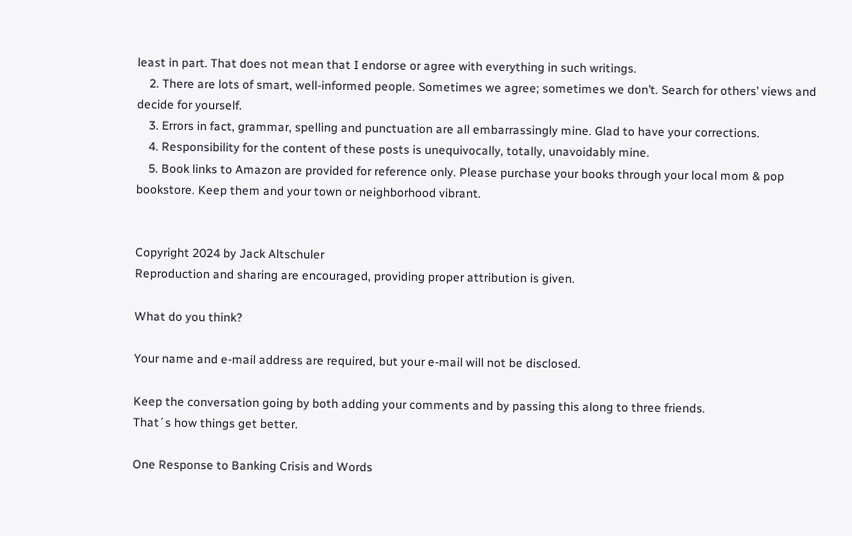least in part. That does not mean that I endorse or agree with everything in such writings.
    2. There are lots of smart, well-informed people. Sometimes we agree; sometimes we don’t. Search for others’ views and decide for yourself.
    3. Errors in fact, grammar, spelling and punctuation are all embarrassingly mine. Glad to have your corrections.
    4. Responsibility for the content of these posts is unequivocally, totally, unavoidably mine.
    5. Book links to Amazon are provided for reference only. Please purchase your books through your local mom & pop bookstore. Keep them and your town or neighborhood vibrant.


Copyright 2024 by Jack Altschuler
Reproduction and sharing are encouraged, providing proper attribution is given.

What do you think?

Your name and e-mail address are required, but your e-mail will not be disclosed.

Keep the conversation going by both adding your comments and by passing this along to three friends.
That´s how things get better.

One Response to Banking Crisis and Words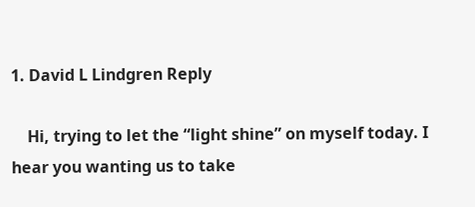1. David L Lindgren Reply

    Hi, trying to let the “light shine” on myself today. I hear you wanting us to take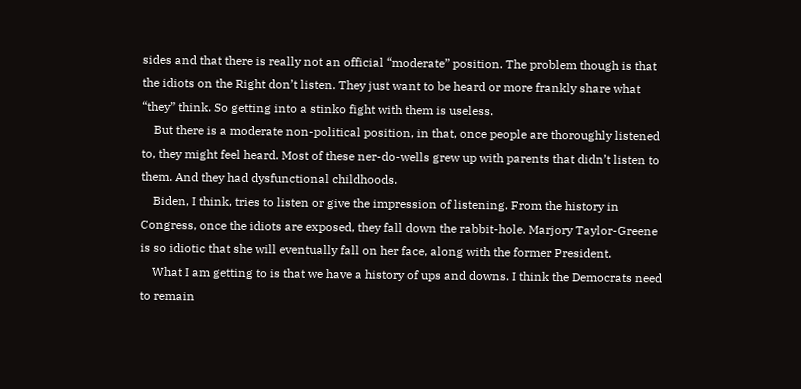sides and that there is really not an official “moderate” position. The problem though is that the idiots on the Right don’t listen. They just want to be heard or more frankly share what “they” think. So getting into a stinko fight with them is useless.
    But there is a moderate non-political position, in that, once people are thoroughly listened to, they might feel heard. Most of these ner-do-wells grew up with parents that didn’t listen to them. And they had dysfunctional childhoods.
    Biden, I think, tries to listen or give the impression of listening. From the history in Congress, once the idiots are exposed, they fall down the rabbit-hole. Marjory Taylor-Greene is so idiotic that she will eventually fall on her face, along with the former President.
    What I am getting to is that we have a history of ups and downs. I think the Democrats need to remain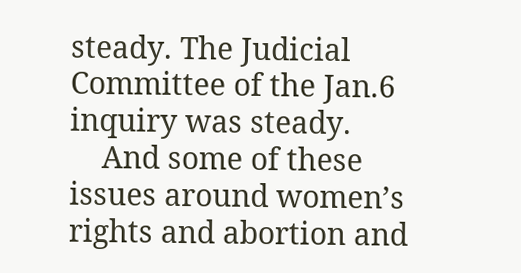steady. The Judicial Committee of the Jan.6 inquiry was steady.
    And some of these issues around women’s rights and abortion and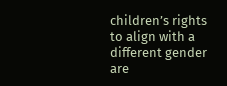children’s rights to align with a different gender are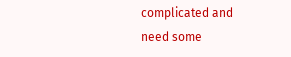complicated and need some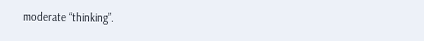moderate “thinking”.